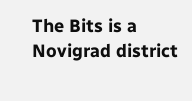The Bits is a Novigrad district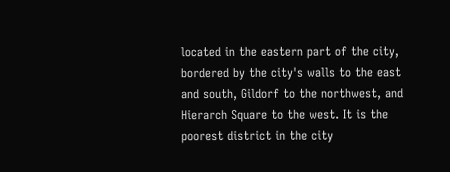located in the eastern part of the city, bordered by the city's walls to the east and south, Gildorf to the northwest, and Hierarch Square to the west. It is the poorest district in the city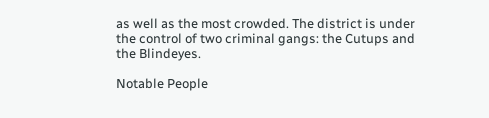as well as the most crowded. The district is under the control of two criminal gangs: the Cutups and the Blindeyes.

Notable People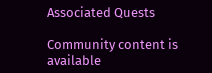Associated Quests

Community content is available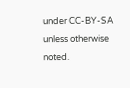under CC-BY-SA unless otherwise noted.